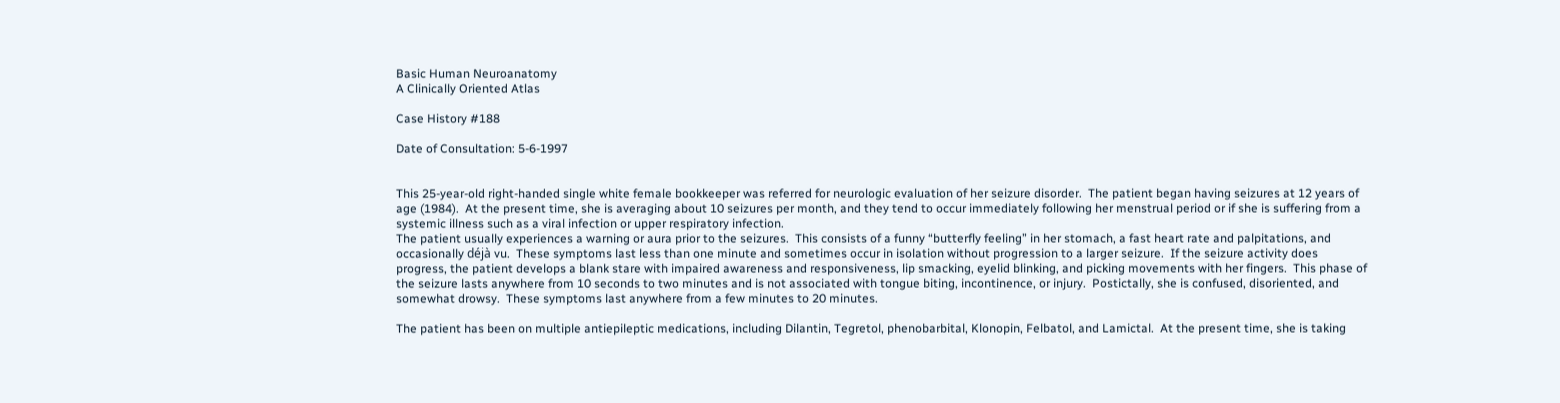Basic Human Neuroanatomy
A Clinically Oriented Atlas

Case History #188

Date of Consultation: 5-6-1997


This 25-year-old right-handed single white female bookkeeper was referred for neurologic evaluation of her seizure disorder.  The patient began having seizures at 12 years of age (1984).  At the present time, she is averaging about 10 seizures per month, and they tend to occur immediately following her menstrual period or if she is suffering from a systemic illness such as a viral infection or upper respiratory infection.
The patient usually experiences a warning or aura prior to the seizures.  This consists of a funny “butterfly feeling” in her stomach, a fast heart rate and palpitations, and occasionally déjà vu.  These symptoms last less than one minute and sometimes occur in isolation without progression to a larger seizure.  If the seizure activity does progress, the patient develops a blank stare with impaired awareness and responsiveness, lip smacking, eyelid blinking, and picking movements with her fingers.  This phase of the seizure lasts anywhere from 10 seconds to two minutes and is not associated with tongue biting, incontinence, or injury.  Postictally, she is confused, disoriented, and somewhat drowsy.  These symptoms last anywhere from a few minutes to 20 minutes.

The patient has been on multiple antiepileptic medications, including Dilantin, Tegretol, phenobarbital, Klonopin, Felbatol, and Lamictal.  At the present time, she is taking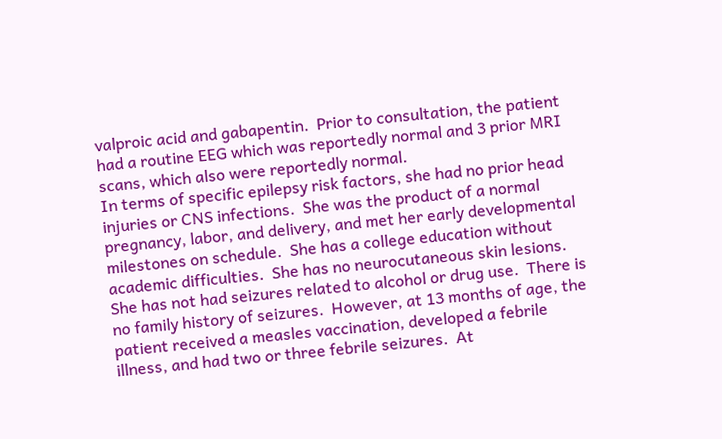valproic acid and gabapentin.  Prior to consultation, the patient had a routine EEG which was reportedly normal and 3 prior MRI scans, which also were reportedly normal.
In terms of specific epilepsy risk factors, she had no prior head injuries or CNS infections.  She was the product of a normal pregnancy, labor, and delivery, and met her early developmental milestones on schedule.  She has a college education without academic difficulties.  She has no neurocutaneous skin lesions.  She has not had seizures related to alcohol or drug use.  There is no family history of seizures.  However, at 13 months of age, the patient received a measles vaccination, developed a febrile illness, and had two or three febrile seizures.  At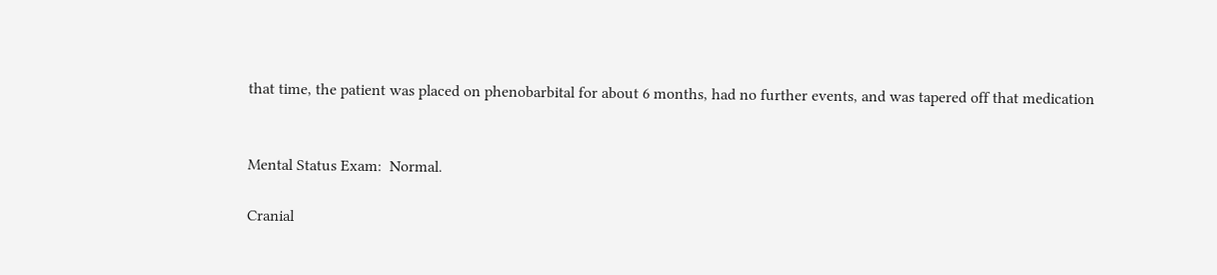that time, the patient was placed on phenobarbital for about 6 months, had no further events, and was tapered off that medication


Mental Status Exam:  Normal.

Cranial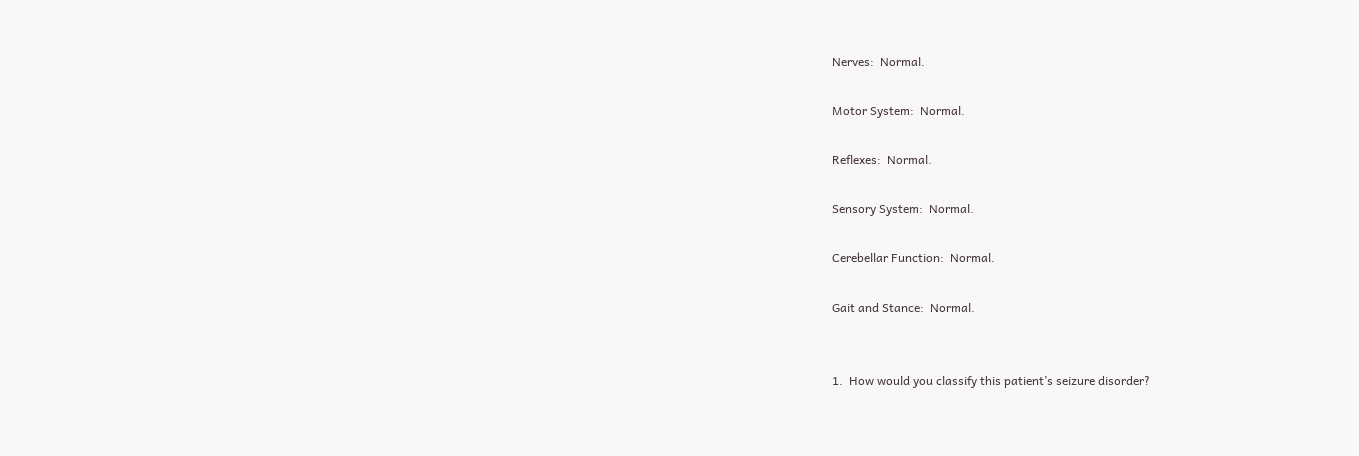Nerves:  Normal.

Motor System:  Normal.

Reflexes:  Normal.

Sensory System:  Normal.

Cerebellar Function:  Normal.

Gait and Stance:  Normal.


1.  How would you classify this patient’s seizure disorder?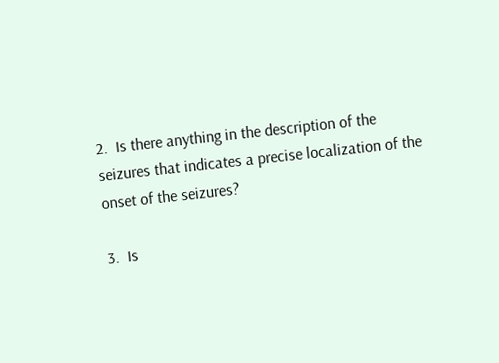2.  Is there anything in the description of the seizures that indicates a precise localization of the onset of the seizures?

3.  Is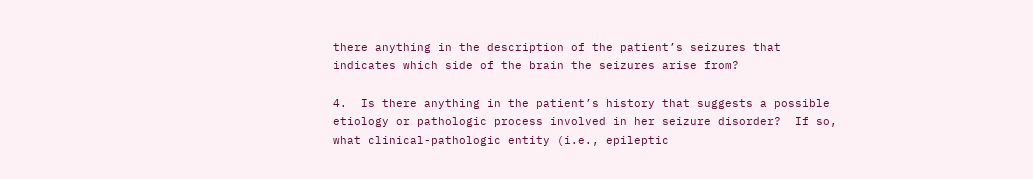there anything in the description of the patient’s seizures that indicates which side of the brain the seizures arise from?

4.  Is there anything in the patient’s history that suggests a possible etiology or pathologic process involved in her seizure disorder?  If so, what clinical-pathologic entity (i.e., epileptic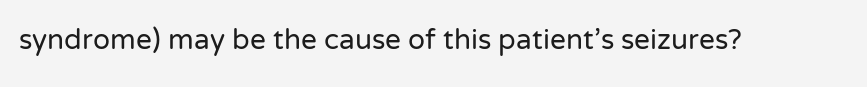syndrome) may be the cause of this patient’s seizures?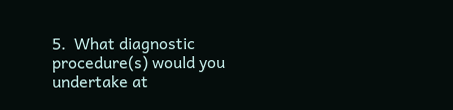5.  What diagnostic procedure(s) would you undertake at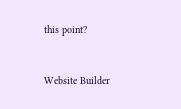this point?


Website Builder